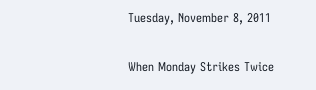Tuesday, November 8, 2011

When Monday Strikes Twice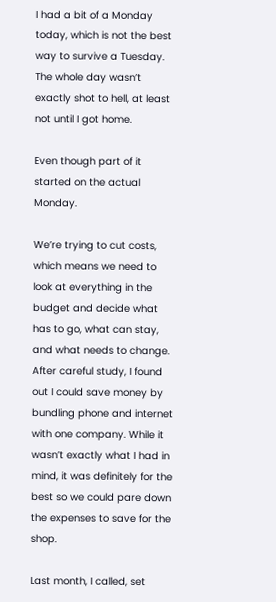I had a bit of a Monday today, which is not the best way to survive a Tuesday. The whole day wasn’t exactly shot to hell, at least not until I got home.

Even though part of it started on the actual Monday.

We’re trying to cut costs, which means we need to look at everything in the budget and decide what has to go, what can stay, and what needs to change. After careful study, I found out I could save money by bundling phone and internet with one company. While it wasn’t exactly what I had in mind, it was definitely for the best so we could pare down the expenses to save for the shop.

Last month, I called, set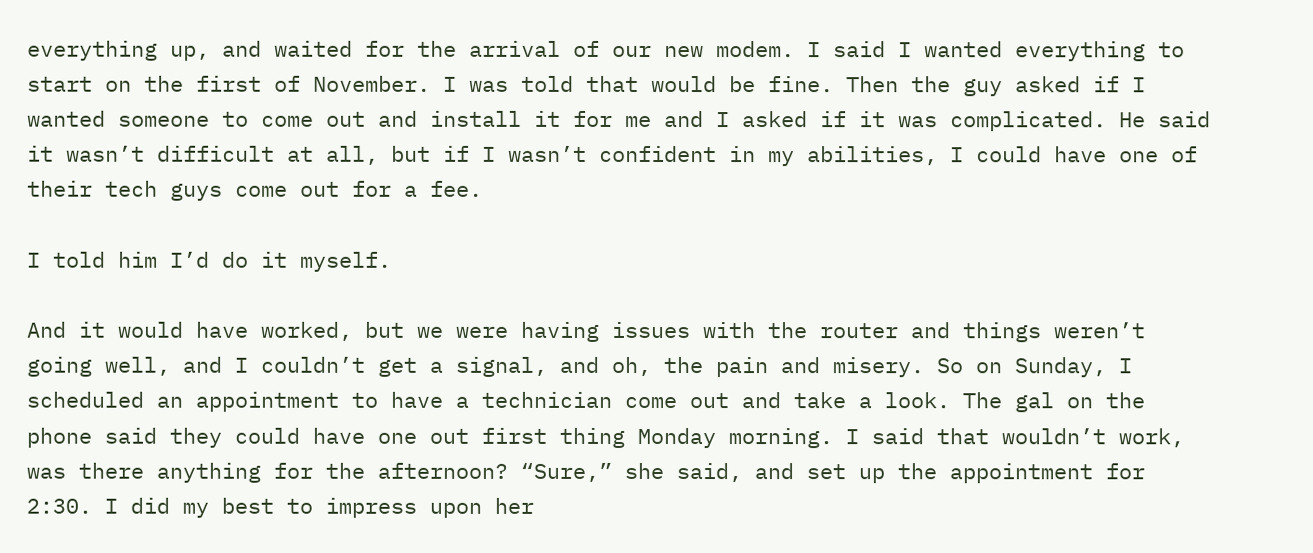everything up, and waited for the arrival of our new modem. I said I wanted everything to start on the first of November. I was told that would be fine. Then the guy asked if I wanted someone to come out and install it for me and I asked if it was complicated. He said it wasn’t difficult at all, but if I wasn’t confident in my abilities, I could have one of their tech guys come out for a fee.

I told him I’d do it myself.

And it would have worked, but we were having issues with the router and things weren’t going well, and I couldn’t get a signal, and oh, the pain and misery. So on Sunday, I scheduled an appointment to have a technician come out and take a look. The gal on the phone said they could have one out first thing Monday morning. I said that wouldn’t work, was there anything for the afternoon? “Sure,” she said, and set up the appointment for 2:30. I did my best to impress upon her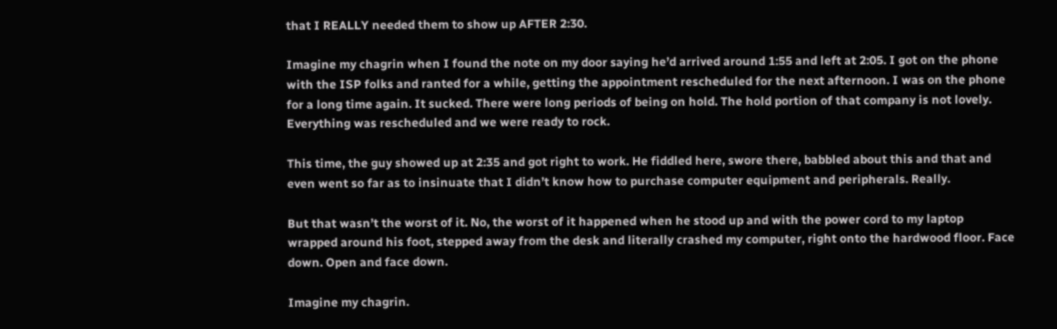that I REALLY needed them to show up AFTER 2:30.

Imagine my chagrin when I found the note on my door saying he’d arrived around 1:55 and left at 2:05. I got on the phone with the ISP folks and ranted for a while, getting the appointment rescheduled for the next afternoon. I was on the phone for a long time again. It sucked. There were long periods of being on hold. The hold portion of that company is not lovely. Everything was rescheduled and we were ready to rock.

This time, the guy showed up at 2:35 and got right to work. He fiddled here, swore there, babbled about this and that and even went so far as to insinuate that I didn’t know how to purchase computer equipment and peripherals. Really.

But that wasn’t the worst of it. No, the worst of it happened when he stood up and with the power cord to my laptop wrapped around his foot, stepped away from the desk and literally crashed my computer, right onto the hardwood floor. Face down. Open and face down.

Imagine my chagrin.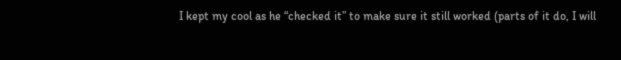I kept my cool as he “checked it” to make sure it still worked (parts of it do, I will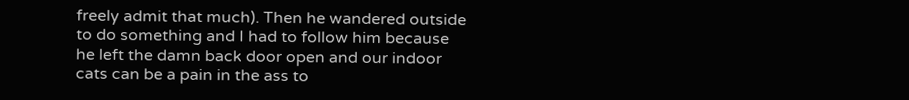freely admit that much). Then he wandered outside to do something and I had to follow him because he left the damn back door open and our indoor cats can be a pain in the ass to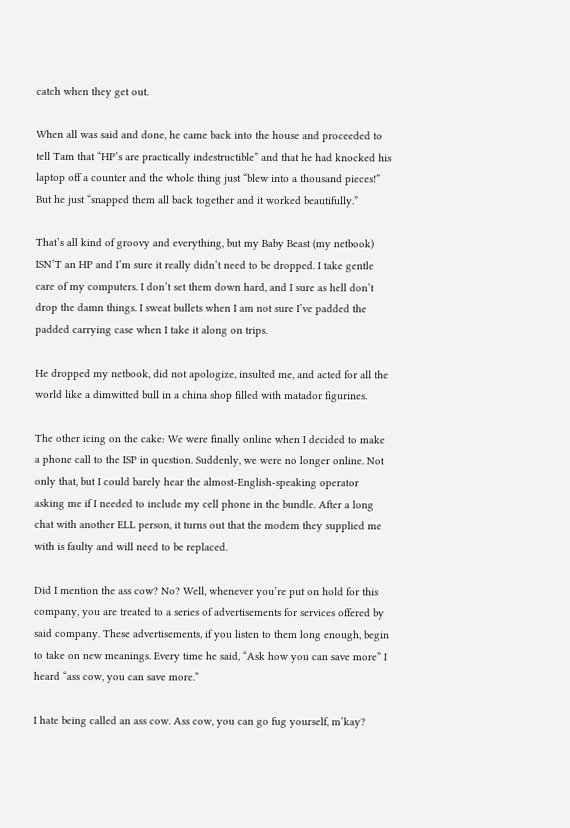catch when they get out.

When all was said and done, he came back into the house and proceeded to tell Tam that “HP’s are practically indestructible” and that he had knocked his laptop off a counter and the whole thing just “blew into a thousand pieces!” But he just “snapped them all back together and it worked beautifully.”

That’s all kind of groovy and everything, but my Baby Beast (my netbook) ISN’T an HP and I’m sure it really didn’t need to be dropped. I take gentle care of my computers. I don’t set them down hard, and I sure as hell don’t drop the damn things. I sweat bullets when I am not sure I’ve padded the padded carrying case when I take it along on trips.

He dropped my netbook, did not apologize, insulted me, and acted for all the world like a dimwitted bull in a china shop filled with matador figurines.

The other icing on the cake: We were finally online when I decided to make a phone call to the ISP in question. Suddenly, we were no longer online. Not only that, but I could barely hear the almost-English-speaking operator asking me if I needed to include my cell phone in the bundle. After a long chat with another ELL person, it turns out that the modem they supplied me with is faulty and will need to be replaced.

Did I mention the ass cow? No? Well, whenever you’re put on hold for this company, you are treated to a series of advertisements for services offered by said company. These advertisements, if you listen to them long enough, begin to take on new meanings. Every time he said, “Ask how you can save more” I heard “ass cow, you can save more.”

I hate being called an ass cow. Ass cow, you can go fug yourself, m’kay?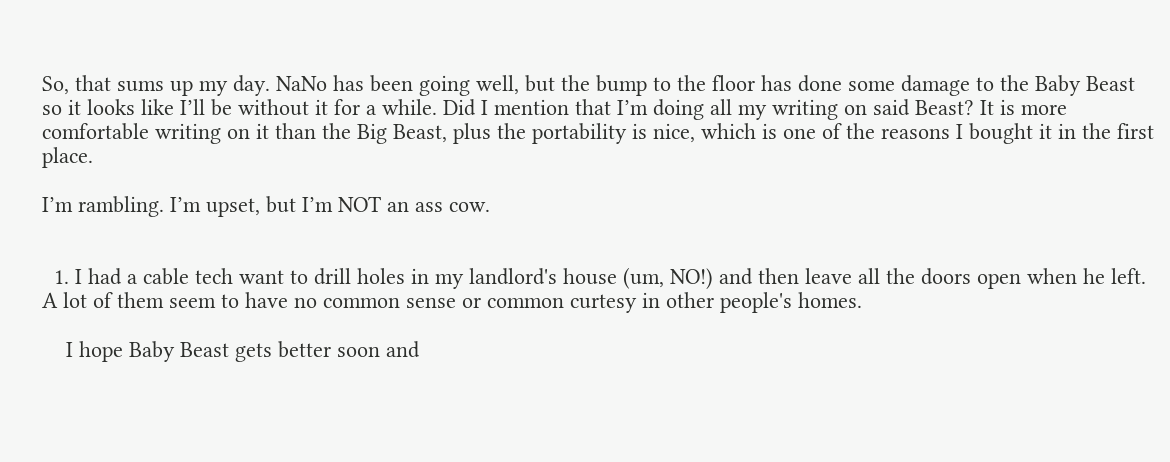So, that sums up my day. NaNo has been going well, but the bump to the floor has done some damage to the Baby Beast so it looks like I’ll be without it for a while. Did I mention that I’m doing all my writing on said Beast? It is more comfortable writing on it than the Big Beast, plus the portability is nice, which is one of the reasons I bought it in the first place.

I’m rambling. I’m upset, but I’m NOT an ass cow.


  1. I had a cable tech want to drill holes in my landlord's house (um, NO!) and then leave all the doors open when he left. A lot of them seem to have no common sense or common curtesy in other people's homes.

    I hope Baby Beast gets better soon and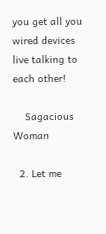you get all you wired devices live talking to each other!

    Sagacious Woman

  2. Let me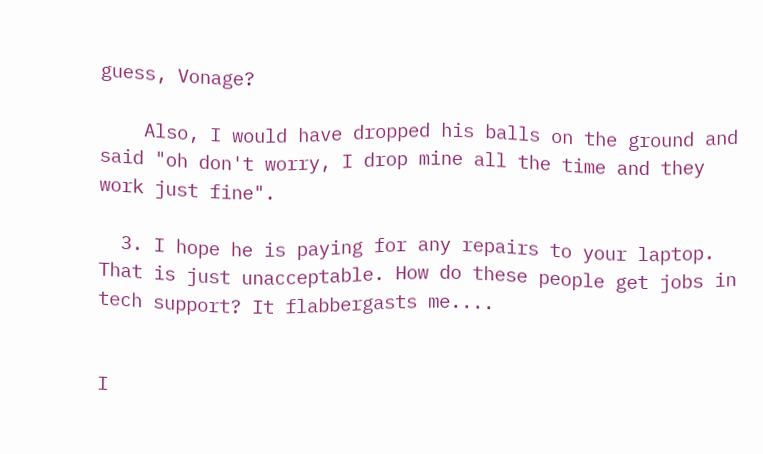guess, Vonage?

    Also, I would have dropped his balls on the ground and said "oh don't worry, I drop mine all the time and they work just fine".

  3. I hope he is paying for any repairs to your laptop. That is just unacceptable. How do these people get jobs in tech support? It flabbergasts me....


I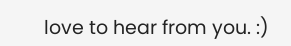love to hear from you. :)